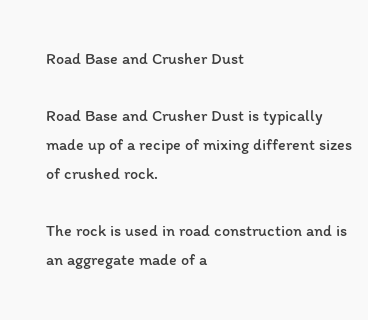Road Base and Crusher Dust

Road Base and Crusher Dust is typically made up of a recipe of mixing different sizes of crushed rock.

The rock is used in road construction and is an aggregate made of a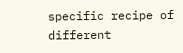specific recipe of different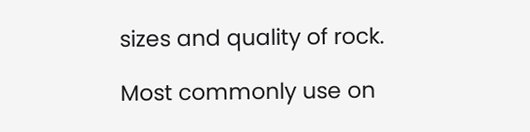sizes and quality of rock.

Most commonly use on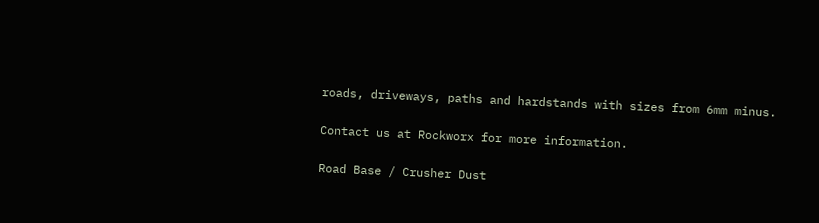roads, driveways, paths and hardstands with sizes from 6mm minus.

Contact us at Rockworx for more information.

Road Base / Crusher Dust